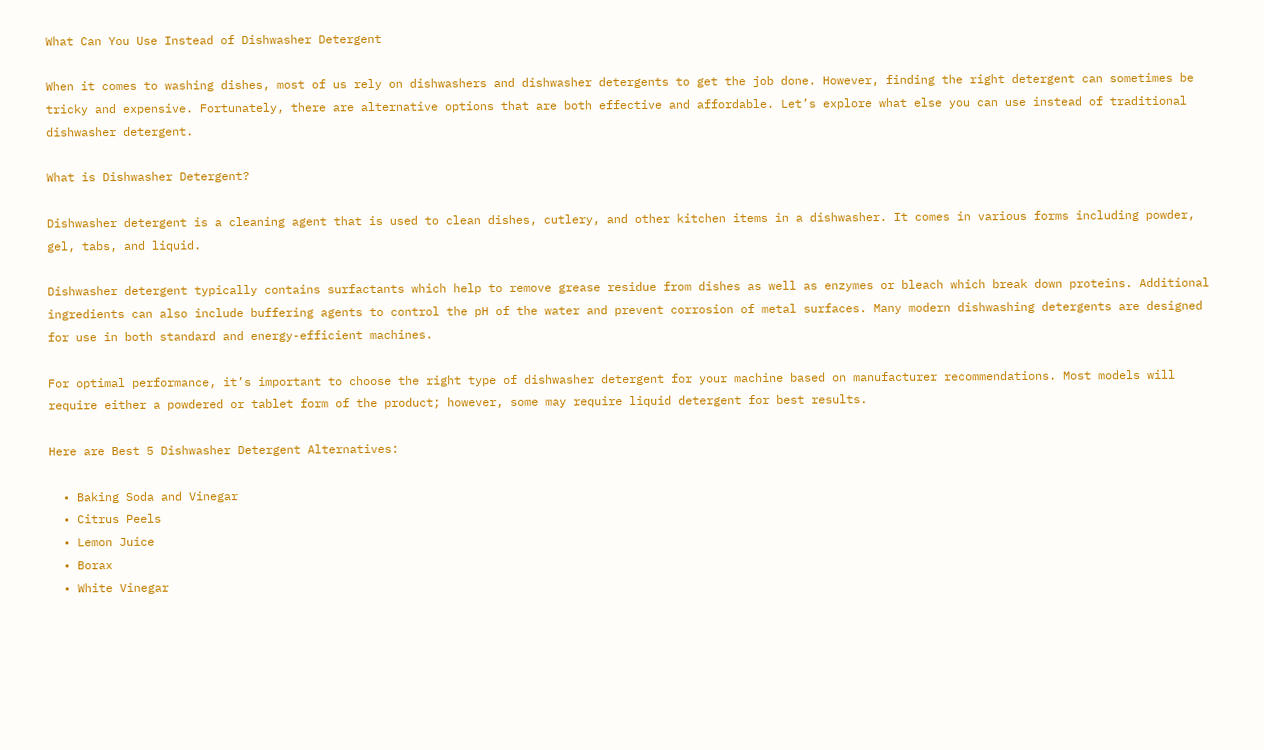What Can You Use Instead of Dishwasher Detergent

When it comes to washing dishes, most of us rely on dishwashers and dishwasher detergents to get the job done. However, finding the right detergent can sometimes be tricky and expensive. Fortunately, there are alternative options that are both effective and affordable. Let’s explore what else you can use instead of traditional dishwasher detergent.

What is Dishwasher Detergent?

Dishwasher detergent is a cleaning agent that is used to clean dishes, cutlery, and other kitchen items in a dishwasher. It comes in various forms including powder, gel, tabs, and liquid.

Dishwasher detergent typically contains surfactants which help to remove grease residue from dishes as well as enzymes or bleach which break down proteins. Additional ingredients can also include buffering agents to control the pH of the water and prevent corrosion of metal surfaces. Many modern dishwashing detergents are designed for use in both standard and energy-efficient machines.

For optimal performance, it’s important to choose the right type of dishwasher detergent for your machine based on manufacturer recommendations. Most models will require either a powdered or tablet form of the product; however, some may require liquid detergent for best results.

Here are Best 5 Dishwasher Detergent Alternatives:

  • Baking Soda and Vinegar
  • Citrus Peels
  • Lemon Juice
  • Borax
  • White Vinegar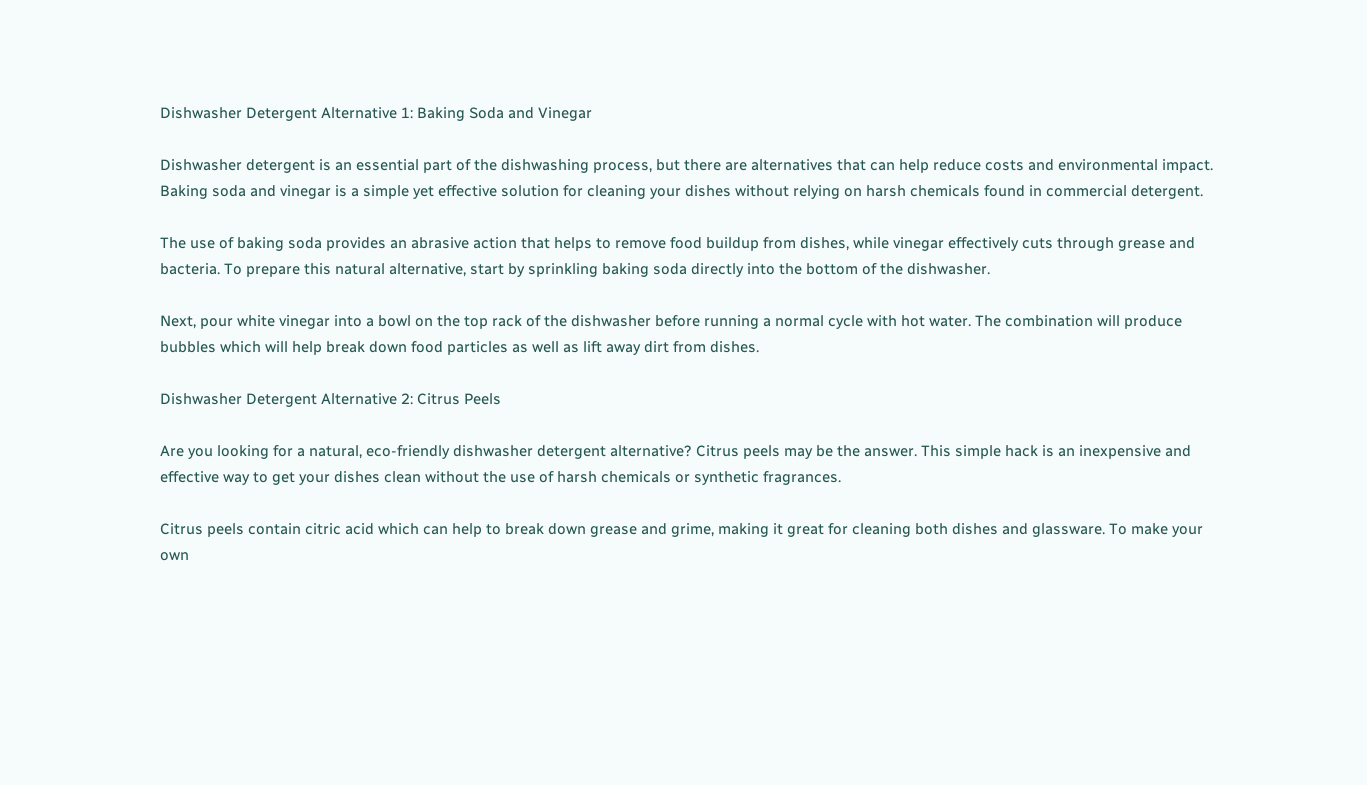Dishwasher Detergent Alternative 1: Baking Soda and Vinegar

Dishwasher detergent is an essential part of the dishwashing process, but there are alternatives that can help reduce costs and environmental impact. Baking soda and vinegar is a simple yet effective solution for cleaning your dishes without relying on harsh chemicals found in commercial detergent.

The use of baking soda provides an abrasive action that helps to remove food buildup from dishes, while vinegar effectively cuts through grease and bacteria. To prepare this natural alternative, start by sprinkling baking soda directly into the bottom of the dishwasher.

Next, pour white vinegar into a bowl on the top rack of the dishwasher before running a normal cycle with hot water. The combination will produce bubbles which will help break down food particles as well as lift away dirt from dishes.

Dishwasher Detergent Alternative 2: Citrus Peels

Are you looking for a natural, eco-friendly dishwasher detergent alternative? Citrus peels may be the answer. This simple hack is an inexpensive and effective way to get your dishes clean without the use of harsh chemicals or synthetic fragrances.

Citrus peels contain citric acid which can help to break down grease and grime, making it great for cleaning both dishes and glassware. To make your own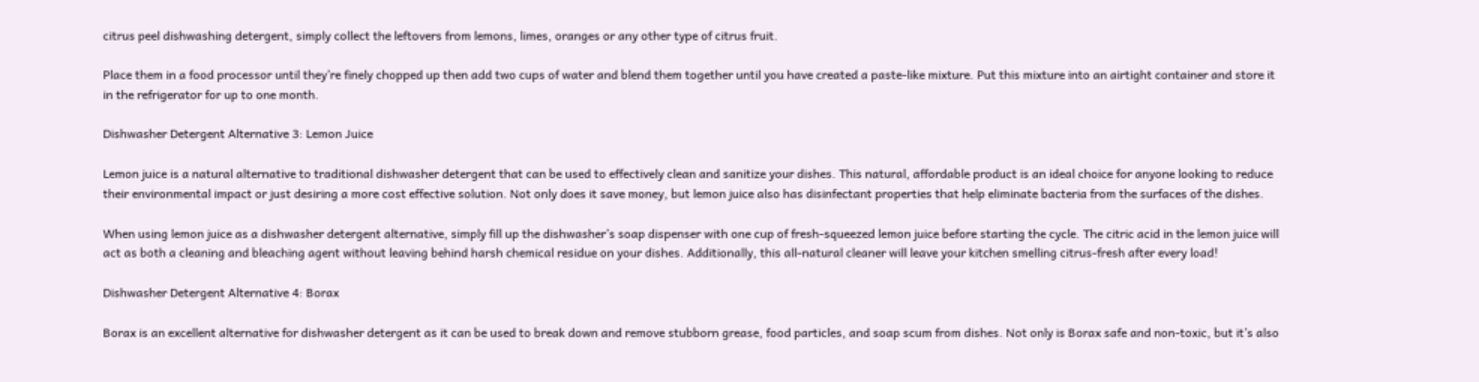citrus peel dishwashing detergent, simply collect the leftovers from lemons, limes, oranges or any other type of citrus fruit.

Place them in a food processor until they’re finely chopped up then add two cups of water and blend them together until you have created a paste-like mixture. Put this mixture into an airtight container and store it in the refrigerator for up to one month.

Dishwasher Detergent Alternative 3: Lemon Juice

Lemon juice is a natural alternative to traditional dishwasher detergent that can be used to effectively clean and sanitize your dishes. This natural, affordable product is an ideal choice for anyone looking to reduce their environmental impact or just desiring a more cost effective solution. Not only does it save money, but lemon juice also has disinfectant properties that help eliminate bacteria from the surfaces of the dishes.

When using lemon juice as a dishwasher detergent alternative, simply fill up the dishwasher’s soap dispenser with one cup of fresh-squeezed lemon juice before starting the cycle. The citric acid in the lemon juice will act as both a cleaning and bleaching agent without leaving behind harsh chemical residue on your dishes. Additionally, this all-natural cleaner will leave your kitchen smelling citrus-fresh after every load!

Dishwasher Detergent Alternative 4: Borax

Borax is an excellent alternative for dishwasher detergent as it can be used to break down and remove stubborn grease, food particles, and soap scum from dishes. Not only is Borax safe and non-toxic, but it’s also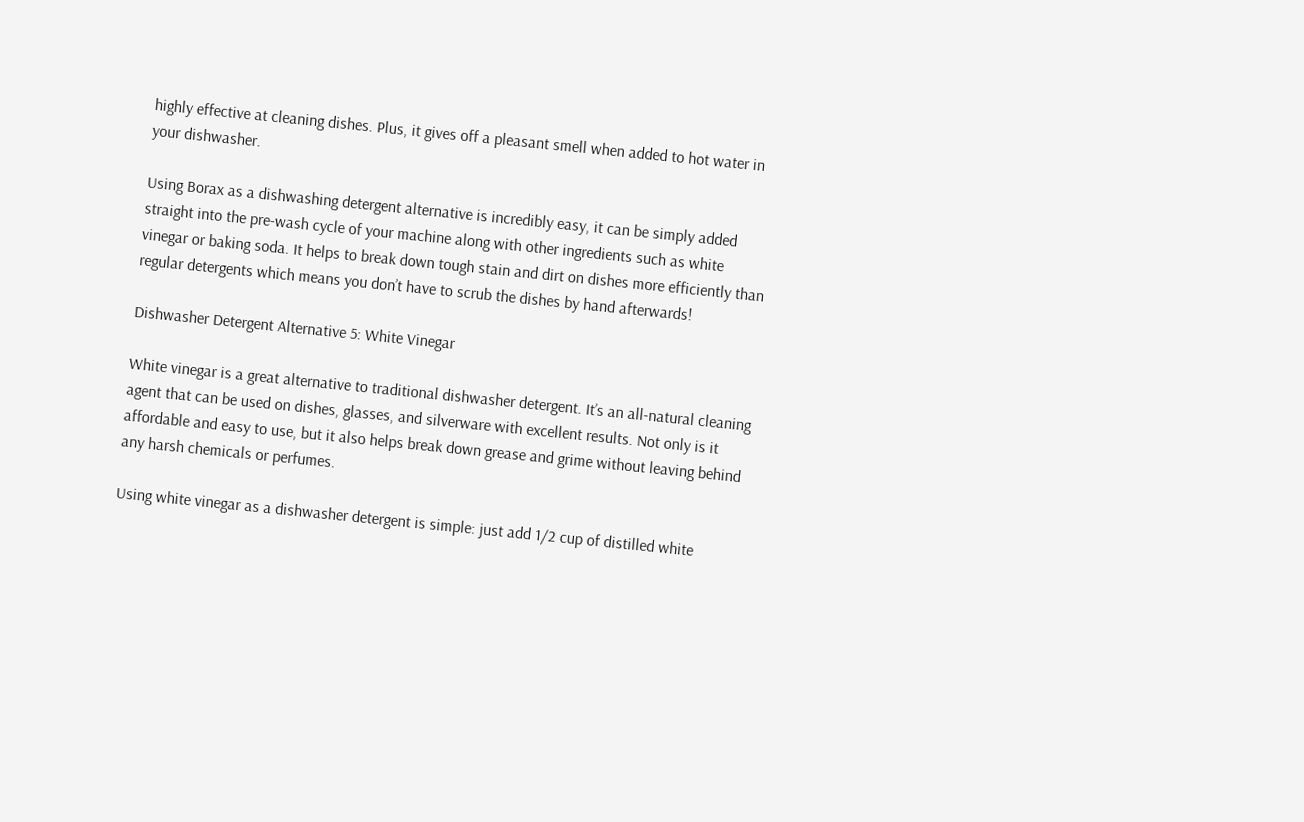highly effective at cleaning dishes. Plus, it gives off a pleasant smell when added to hot water in your dishwasher.

Using Borax as a dishwashing detergent alternative is incredibly easy, it can be simply added straight into the pre-wash cycle of your machine along with other ingredients such as white vinegar or baking soda. It helps to break down tough stain and dirt on dishes more efficiently than regular detergents which means you don’t have to scrub the dishes by hand afterwards!

Dishwasher Detergent Alternative 5: White Vinegar

White vinegar is a great alternative to traditional dishwasher detergent. It’s an all-natural cleaning agent that can be used on dishes, glasses, and silverware with excellent results. Not only is it affordable and easy to use, but it also helps break down grease and grime without leaving behind any harsh chemicals or perfumes.

Using white vinegar as a dishwasher detergent is simple: just add 1/2 cup of distilled white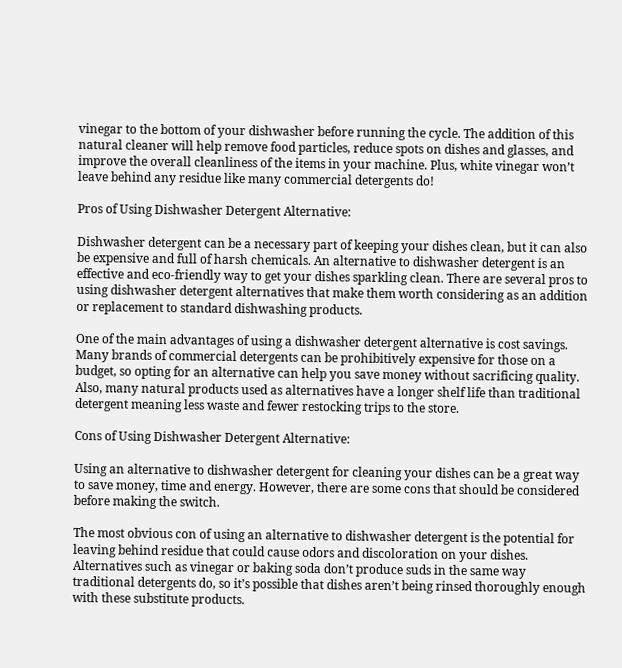vinegar to the bottom of your dishwasher before running the cycle. The addition of this natural cleaner will help remove food particles, reduce spots on dishes and glasses, and improve the overall cleanliness of the items in your machine. Plus, white vinegar won’t leave behind any residue like many commercial detergents do!

Pros of Using Dishwasher Detergent Alternative:

Dishwasher detergent can be a necessary part of keeping your dishes clean, but it can also be expensive and full of harsh chemicals. An alternative to dishwasher detergent is an effective and eco-friendly way to get your dishes sparkling clean. There are several pros to using dishwasher detergent alternatives that make them worth considering as an addition or replacement to standard dishwashing products.

One of the main advantages of using a dishwasher detergent alternative is cost savings. Many brands of commercial detergents can be prohibitively expensive for those on a budget, so opting for an alternative can help you save money without sacrificing quality. Also, many natural products used as alternatives have a longer shelf life than traditional detergent meaning less waste and fewer restocking trips to the store.

Cons of Using Dishwasher Detergent Alternative:

Using an alternative to dishwasher detergent for cleaning your dishes can be a great way to save money, time and energy. However, there are some cons that should be considered before making the switch.

The most obvious con of using an alternative to dishwasher detergent is the potential for leaving behind residue that could cause odors and discoloration on your dishes. Alternatives such as vinegar or baking soda don’t produce suds in the same way traditional detergents do, so it’s possible that dishes aren’t being rinsed thoroughly enough with these substitute products.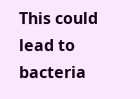This could lead to bacteria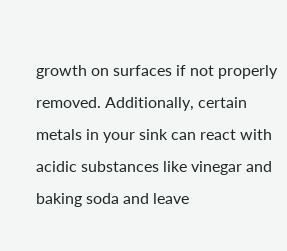growth on surfaces if not properly removed. Additionally, certain metals in your sink can react with acidic substances like vinegar and baking soda and leave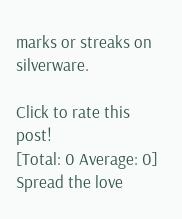marks or streaks on silverware.

Click to rate this post!
[Total: 0 Average: 0]
Spread the love